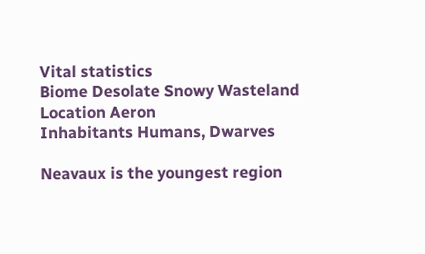Vital statistics
Biome Desolate Snowy Wasteland
Location Aeron
Inhabitants Humans, Dwarves

Neavaux is the youngest region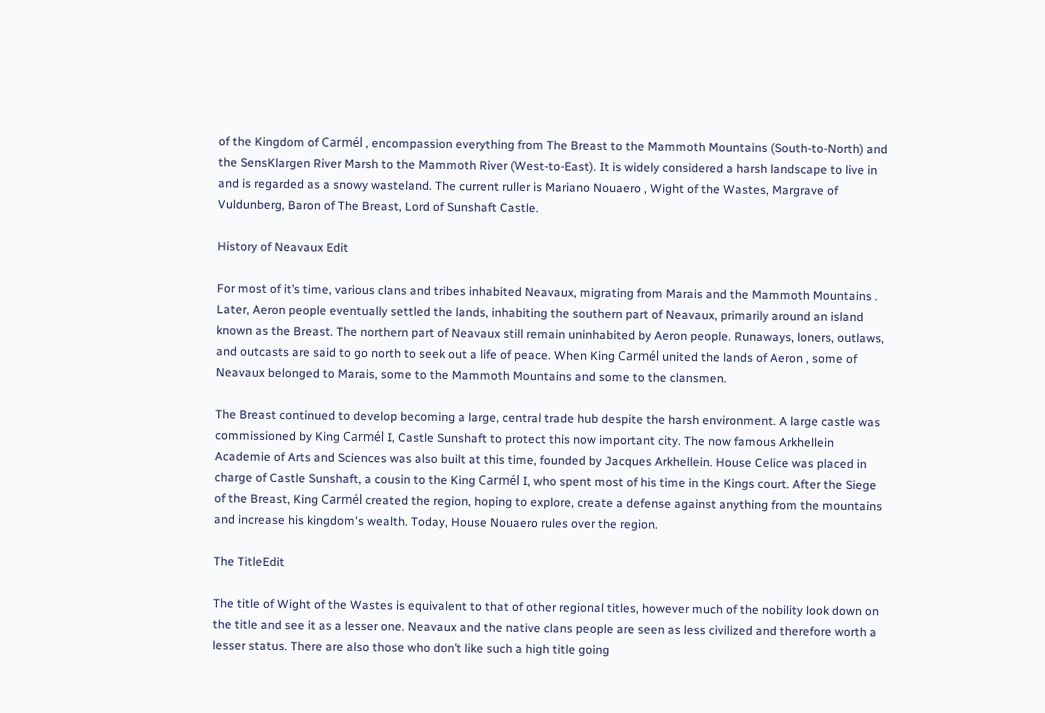of the Kingdom of Carmél , encompassion everything from The Breast to the Mammoth Mountains (South-to-North) and the SensKlargen River Marsh to the Mammoth River (West-to-East). It is widely considered a harsh landscape to live in and is regarded as a snowy wasteland. The current ruller is Mariano Nouaero , Wight of the Wastes, Margrave of Vuldunberg, Baron of The Breast, Lord of Sunshaft Castle.

History of Neavaux Edit

For most of it’s time, various clans and tribes inhabited Neavaux, migrating from Marais and the Mammoth Mountains . Later, Aeron people eventually settled the lands, inhabiting the southern part of Neavaux, primarily around an island known as the Breast. The northern part of Neavaux still remain uninhabited by Aeron people. Runaways, loners, outlaws, and outcasts are said to go north to seek out a life of peace. When King Carmél united the lands of Aeron , some of Neavaux belonged to Marais, some to the Mammoth Mountains and some to the clansmen.

The Breast continued to develop becoming a large, central trade hub despite the harsh environment. A large castle was commissioned by King Carmél I, Castle Sunshaft to protect this now important city. The now famous Arkhellein Academie of Arts and Sciences was also built at this time, founded by Jacques Arkhellein. House Celice was placed in charge of Castle Sunshaft, a cousin to the King Carmél I, who spent most of his time in the Kings court. After the Siege of the Breast, King Carmél created the region, hoping to explore, create a defense against anything from the mountains and increase his kingdom's wealth. Today, House Nouaero rules over the region.

The TitleEdit

The title of Wight of the Wastes is equivalent to that of other regional titles, however much of the nobility look down on the title and see it as a lesser one. Neavaux and the native clans people are seen as less civilized and therefore worth a lesser status. There are also those who don’t like such a high title going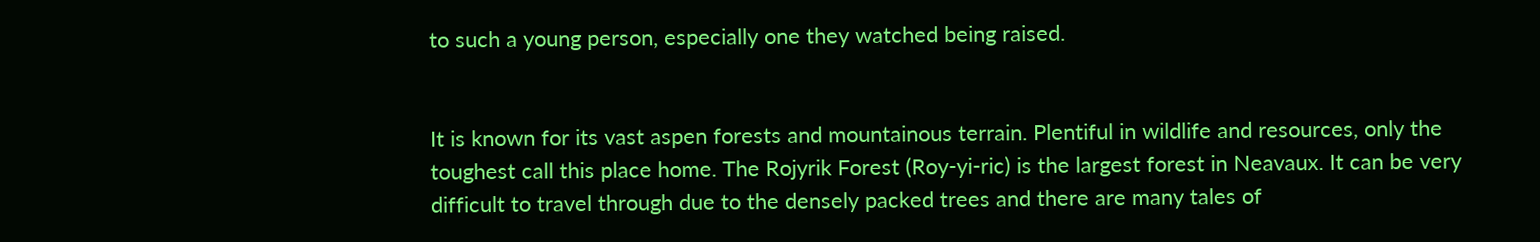to such a young person, especially one they watched being raised.


It is known for its vast aspen forests and mountainous terrain. Plentiful in wildlife and resources, only the toughest call this place home. The Rojyrik Forest (Roy-yi-ric) is the largest forest in Neavaux. It can be very difficult to travel through due to the densely packed trees and there are many tales of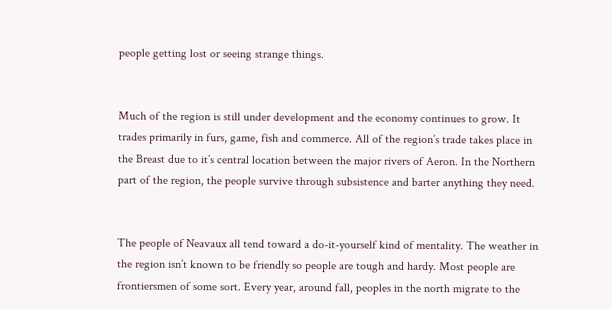people getting lost or seeing strange things.


Much of the region is still under development and the economy continues to grow. It trades primarily in furs, game, fish and commerce. All of the region’s trade takes place in the Breast due to it’s central location between the major rivers of Aeron. In the Northern part of the region, the people survive through subsistence and barter anything they need.


The people of Neavaux all tend toward a do-it-yourself kind of mentality. The weather in the region isn’t known to be friendly so people are tough and hardy. Most people are frontiersmen of some sort. Every year, around fall, peoples in the north migrate to the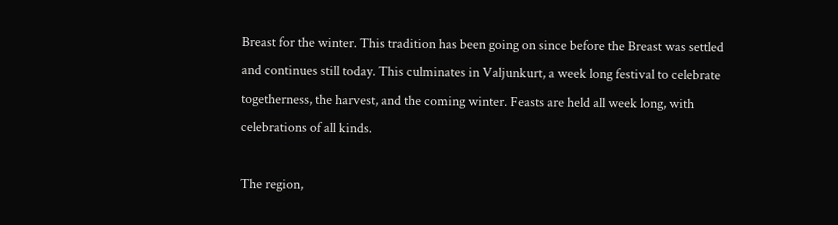Breast for the winter. This tradition has been going on since before the Breast was settled and continues still today. This culminates in Valjunkurt, a week long festival to celebrate togetherness, the harvest, and the coming winter. Feasts are held all week long, with celebrations of all kinds.

The region,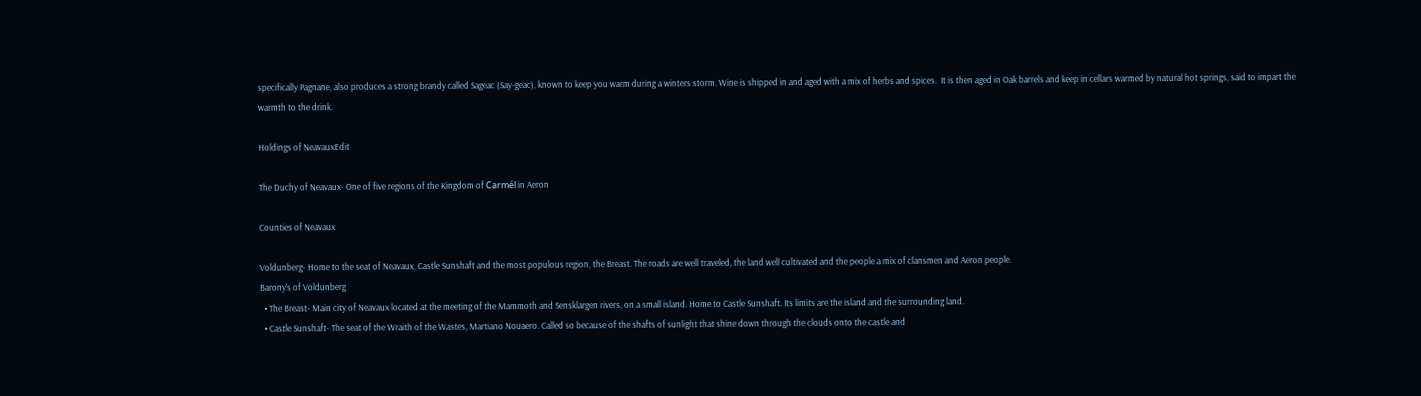specifically Pagnane, also produces a strong brandy called Sageac (Say-geac), known to keep you warm during a winters storm. Wine is shipped in and aged with a mix of herbs and spices.  It is then aged in Oak barrels and keep in cellars warmed by natural hot springs, said to impart the warmth to the drink.

Holdings of NeavauxEdit

The Duchy of Neavaux- One of five regions of the Kingdom of Carmél in Aeron

Counties of Neavaux

Voldunberg- Home to the seat of Neavaux, Castle Sunshaft and the most populous region, the Breast. The roads are well traveled, the land well cultivated and the people a mix of clansmen and Aeron people.
Barony’s of Voldunberg
  • The Breast- Main city of Neavaux located at the meeting of the Mammoth and Sensklargen rivers, on a small island. Home to Castle Sunshaft. Its limits are the island and the surrounding land.
  • Castle Sunshaft- The seat of the Wraith of the Wastes, Martiano Nouaero. Called so because of the shafts of sunlight that shine down through the clouds onto the castle and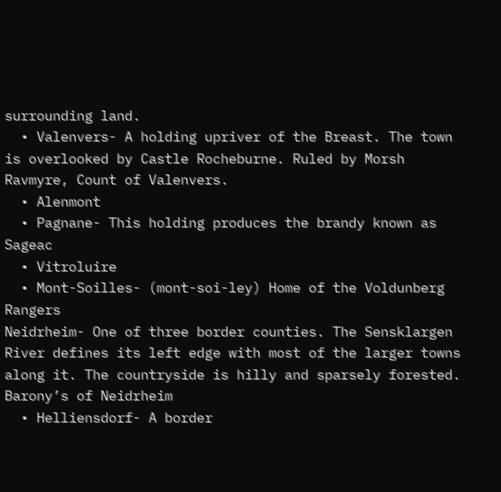surrounding land.
  • Valenvers- A holding upriver of the Breast. The town is overlooked by Castle Rocheburne. Ruled by Morsh Ravmyre, Count of Valenvers.
  • Alenmont
  • Pagnane- This holding produces the brandy known as Sageac
  • Vitroluire
  • Mont-Soilles- (mont-soi-ley) Home of the Voldunberg Rangers
Neidrheim- One of three border counties. The Sensklargen River defines its left edge with most of the larger towns along it. The countryside is hilly and sparsely forested.
Barony’s of Neidrheim
  • Helliensdorf- A border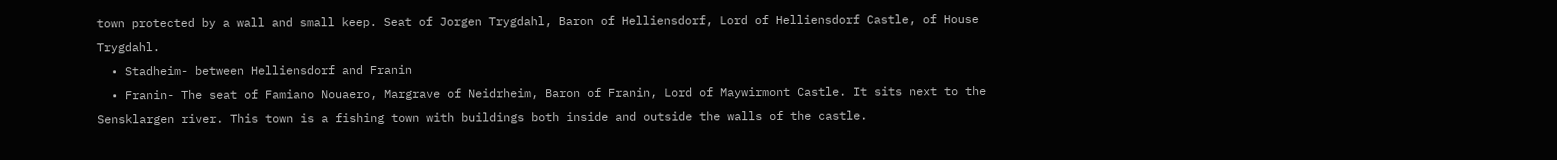town protected by a wall and small keep. Seat of Jorgen Trygdahl, Baron of Helliensdorf, Lord of Helliensdorf Castle, of House Trygdahl.
  • Stadheim- between Helliensdorf and Franin
  • Franin- The seat of Famiano Nouaero, Margrave of Neidrheim, Baron of Franin, Lord of Maywirmont Castle. It sits next to the Sensklargen river. This town is a fishing town with buildings both inside and outside the walls of the castle.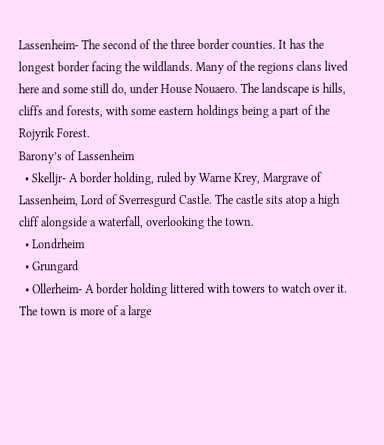Lassenheim- The second of the three border counties. It has the longest border facing the wildlands. Many of the regions clans lived here and some still do, under House Nouaero. The landscape is hills, cliffs and forests, with some eastern holdings being a part of the Rojyrik Forest.
Barony’s of Lassenheim
  • Skelljr- A border holding, ruled by Warne Krey, Margrave of Lassenheim, Lord of Sverresgurd Castle. The castle sits atop a high cliff alongside a waterfall, overlooking the town.
  • Londrheim
  • Grungard
  • Ollerheim- A border holding littered with towers to watch over it. The town is more of a large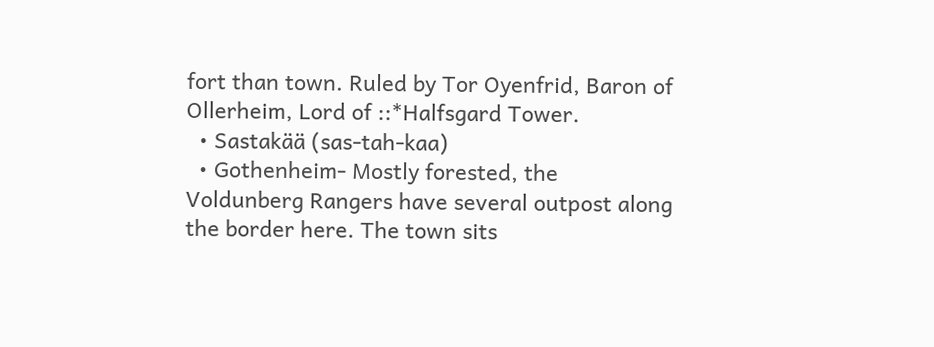fort than town. Ruled by Tor Oyenfrid, Baron of Ollerheim, Lord of ::*Halfsgard Tower.
  • Sastakää (sas-tah-kaa)
  • Gothenheim- Mostly forested, the Voldunberg Rangers have several outpost along the border here. The town sits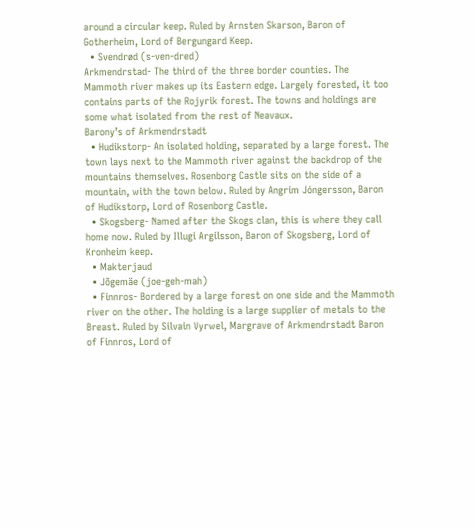around a circular keep. Ruled by Arnsten Skarson, Baron of Gotherheim, Lord of Bergungard Keep.
  • Svendrød (s-ven-dred)
Arkmendrstad- The third of the three border counties. The Mammoth river makes up its Eastern edge. Largely forested, it too contains parts of the Rojyrik forest. The towns and holdings are some what isolated from the rest of Neavaux.
Barony’s of Arkmendrstadt
  • Hudikstorp- An isolated holding, separated by a large forest. The town lays next to the Mammoth river against the backdrop of the mountains themselves. Rosenborg Castle sits on the side of a mountain, with the town below. Ruled by Angrim Jóngersson, Baron of Hudikstorp, Lord of Rosenborg Castle.
  • Skogsberg- Named after the Skogs clan, this is where they call home now. Ruled by Illugi Argilsson, Baron of Skogsberg, Lord of Kronheim keep.
  • Makterjaud
  • Jõgemäe (joe-geh-mah)
  • Finnros- Bordered by a large forest on one side and the Mammoth river on the other. The holding is a large supplier of metals to the Breast. Ruled by Silvain Vyrwel, Margrave of Arkmendrstadt Baron of Finnros, Lord of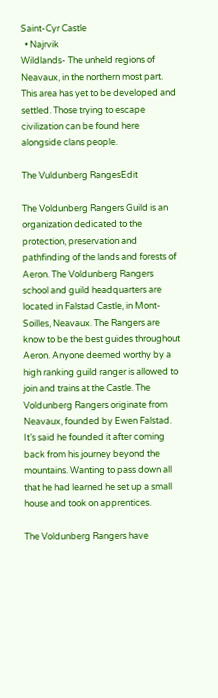Saint-Cyr Castle
  • Najrvik
Wildlands- The unheld regions of Neavaux, in the northern most part. This area has yet to be developed and settled. Those trying to escape civilization can be found here alongside clans people.

The Vuldunberg RangesEdit

The Voldunberg Rangers Guild is an organization dedicated to the protection, preservation and pathfinding of the lands and forests of Aeron. The Voldunberg Rangers school and guild headquarters are located in Falstad Castle, in Mont-Soilles, Neavaux. The Rangers are know to be the best guides throughout Aeron. Anyone deemed worthy by a high ranking guild ranger is allowed to join and trains at the Castle. The Voldunberg Rangers originate from Neavaux, founded by Ewen Falstad. It’s said he founded it after coming back from his journey beyond the mountains. Wanting to pass down all that he had learned he set up a small house and took on apprentices.

The Voldunberg Rangers have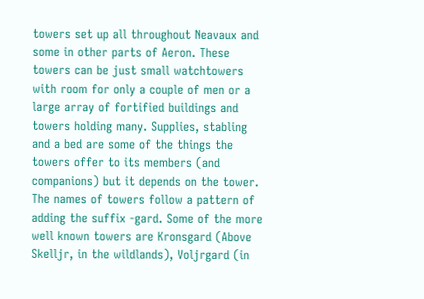towers set up all throughout Neavaux and some in other parts of Aeron. These towers can be just small watchtowers with room for only a couple of men or a large array of fortified buildings and towers holding many. Supplies, stabling and a bed are some of the things the towers offer to its members (and companions) but it depends on the tower. The names of towers follow a pattern of adding the suffix -gard. Some of the more well known towers are Kronsgard (Above Skelljr, in the wildlands), Voljrgard (in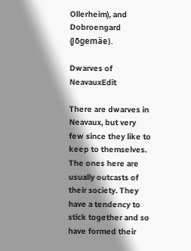Ollerheim), and Dobroengard (Jõgemäe).

Dwarves of NeavauxEdit

There are dwarves in Neavaux, but very few since they like to keep to themselves. The ones here are usually outcasts of their society. They have a tendency to stick together and so have formed their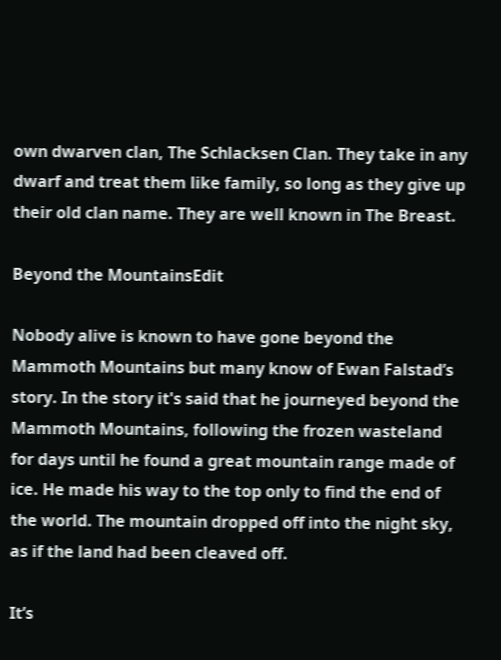own dwarven clan, The Schlacksen Clan. They take in any dwarf and treat them like family, so long as they give up their old clan name. They are well known in The Breast.

Beyond the MountainsEdit

Nobody alive is known to have gone beyond the Mammoth Mountains but many know of Ewan Falstad’s story. In the story it's said that he journeyed beyond the Mammoth Mountains, following the frozen wasteland for days until he found a great mountain range made of ice. He made his way to the top only to find the end of the world. The mountain dropped off into the night sky, as if the land had been cleaved off.

It’s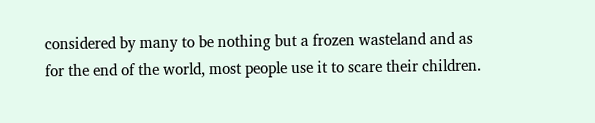considered by many to be nothing but a frozen wasteland and as for the end of the world, most people use it to scare their children.